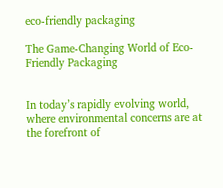eco-friendly packaging

The Game-Changing World of Eco-Friendly Packaging


In today’s rapidly evolving world, where environmental concerns are at the forefront of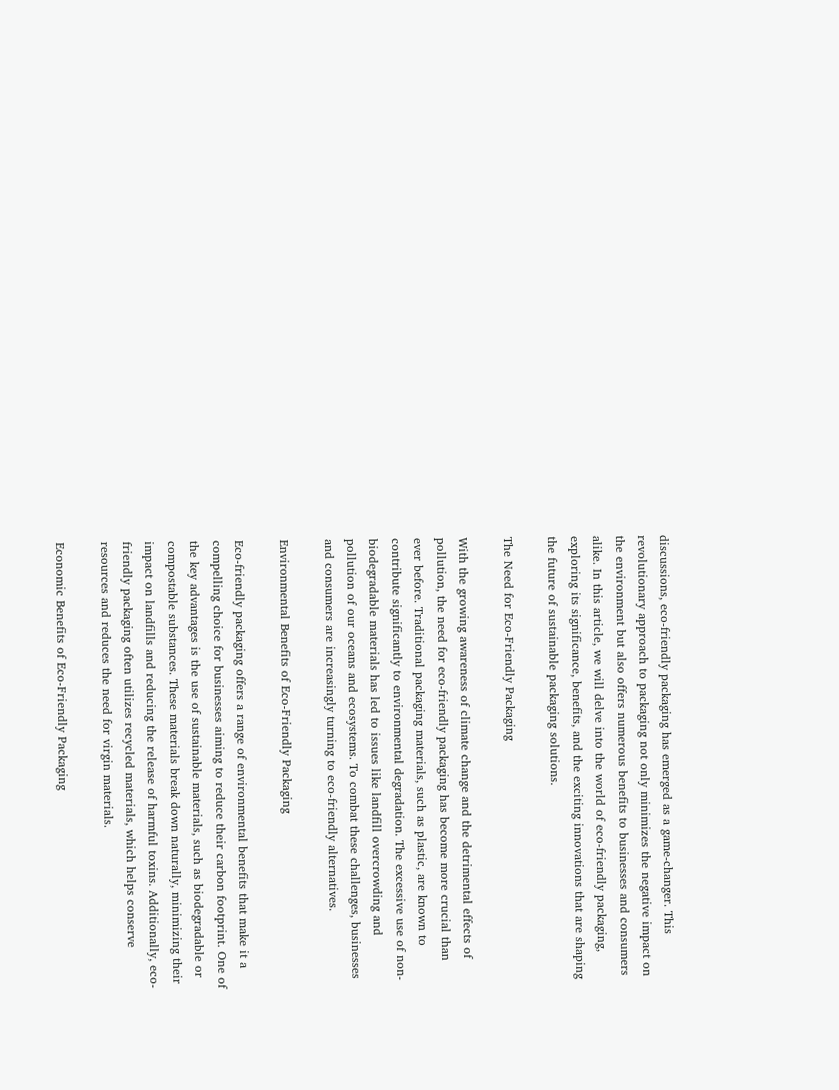discussions, eco-friendly packaging has emerged as a game-changer. This revolutionary approach to packaging not only minimizes the negative impact on the environment but also offers numerous benefits to businesses and consumers alike. In this article, we will delve into the world of eco-friendly packaging, exploring its significance, benefits, and the exciting innovations that are shaping the future of sustainable packaging solutions.

The Need for Eco-Friendly Packaging

With the growing awareness of climate change and the detrimental effects of pollution, the need for eco-friendly packaging has become more crucial than ever before. Traditional packaging materials, such as plastic, are known to contribute significantly to environmental degradation. The excessive use of non-biodegradable materials has led to issues like landfill overcrowding and pollution of our oceans and ecosystems. To combat these challenges, businesses and consumers are increasingly turning to eco-friendly alternatives.

Environmental Benefits of Eco-Friendly Packaging

Eco-friendly packaging offers a range of environmental benefits that make it a compelling choice for businesses aiming to reduce their carbon footprint. One of the key advantages is the use of sustainable materials, such as biodegradable or compostable substances. These materials break down naturally, minimizing their impact on landfills and reducing the release of harmful toxins. Additionally, eco-friendly packaging often utilizes recycled materials, which helps conserve resources and reduces the need for virgin materials.

Economic Benefits of Eco-Friendly Packaging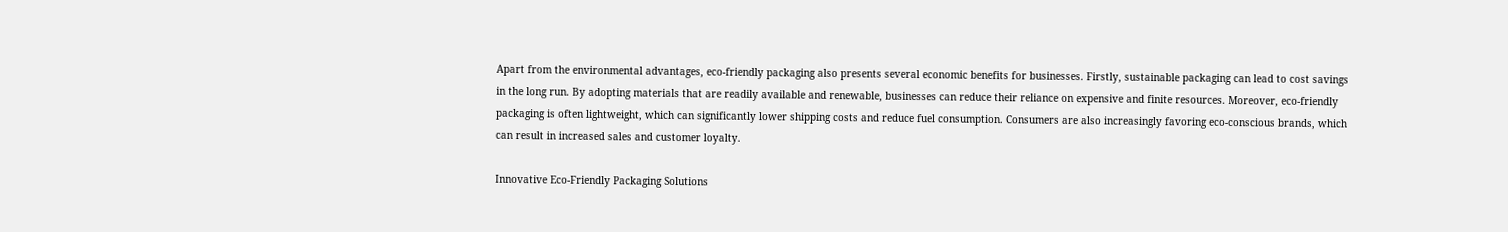Apart from the environmental advantages, eco-friendly packaging also presents several economic benefits for businesses. Firstly, sustainable packaging can lead to cost savings in the long run. By adopting materials that are readily available and renewable, businesses can reduce their reliance on expensive and finite resources. Moreover, eco-friendly packaging is often lightweight, which can significantly lower shipping costs and reduce fuel consumption. Consumers are also increasingly favoring eco-conscious brands, which can result in increased sales and customer loyalty.

Innovative Eco-Friendly Packaging Solutions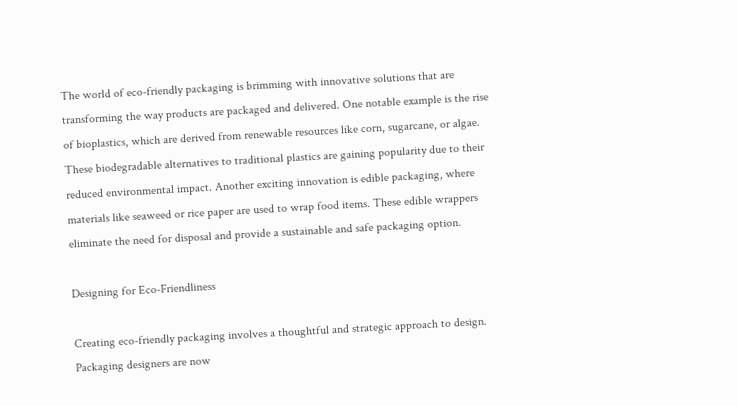The world of eco-friendly packaging is brimming with innovative solutions that are transforming the way products are packaged and delivered. One notable example is the rise of bioplastics, which are derived from renewable resources like corn, sugarcane, or algae. These biodegradable alternatives to traditional plastics are gaining popularity due to their reduced environmental impact. Another exciting innovation is edible packaging, where materials like seaweed or rice paper are used to wrap food items. These edible wrappers eliminate the need for disposal and provide a sustainable and safe packaging option.

Designing for Eco-Friendliness

Creating eco-friendly packaging involves a thoughtful and strategic approach to design. Packaging designers are now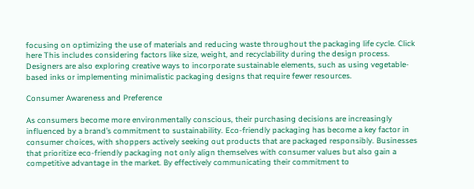focusing on optimizing the use of materials and reducing waste throughout the packaging life cycle. Click here This includes considering factors like size, weight, and recyclability during the design process. Designers are also exploring creative ways to incorporate sustainable elements, such as using vegetable-based inks or implementing minimalistic packaging designs that require fewer resources.

Consumer Awareness and Preference

As consumers become more environmentally conscious, their purchasing decisions are increasingly influenced by a brand’s commitment to sustainability. Eco-friendly packaging has become a key factor in consumer choices, with shoppers actively seeking out products that are packaged responsibly. Businesses that prioritize eco-friendly packaging not only align themselves with consumer values but also gain a competitive advantage in the market. By effectively communicating their commitment to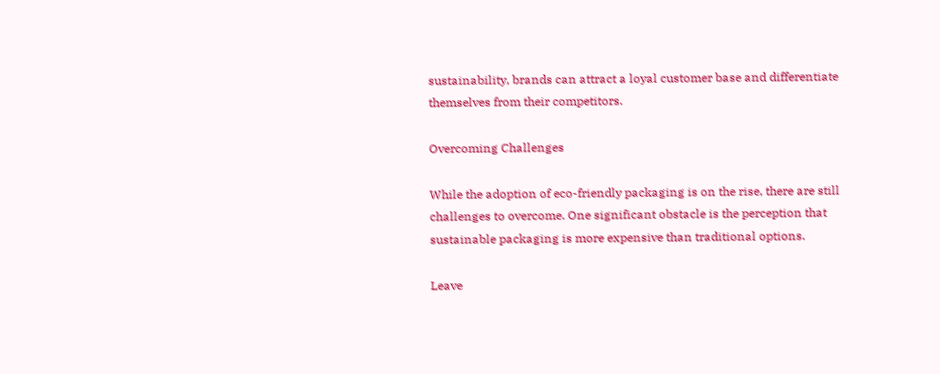sustainability, brands can attract a loyal customer base and differentiate themselves from their competitors.

Overcoming Challenges

While the adoption of eco-friendly packaging is on the rise, there are still challenges to overcome. One significant obstacle is the perception that sustainable packaging is more expensive than traditional options.

Leave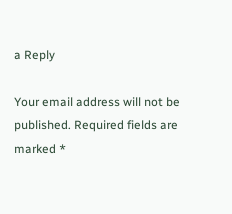a Reply

Your email address will not be published. Required fields are marked *